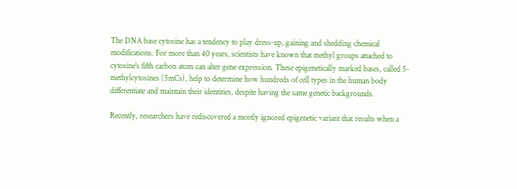The DNA base cytosine has a tendency to play dress-up, gaining and shedding chemical modifications. For more than 40 years, scientists have known that methyl groups attached to cytosine’s fifth carbon atom can alter gene expression. These epigenetically marked bases, called 5-methylcytosines (5mCs), help to determine how hundreds of cell types in the human body differentiate and maintain their identities, despite having the same genetic backgrounds.

Recently, researchers have rediscovered a mostly ignored epigenetic variant that results when a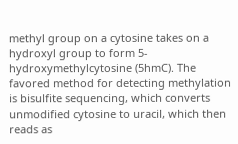methyl group on a cytosine takes on a hydroxyl group to form 5-hydroxymethylcytosine (5hmC). The favored method for detecting methylation is bisulfite sequencing, which converts unmodified cytosine to uracil, which then reads as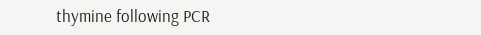thymine following PCR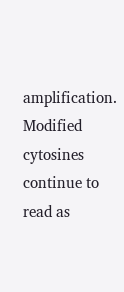amplification. Modified cytosines continue to read as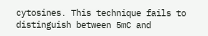cytosines. This technique fails to distinguish between 5mC and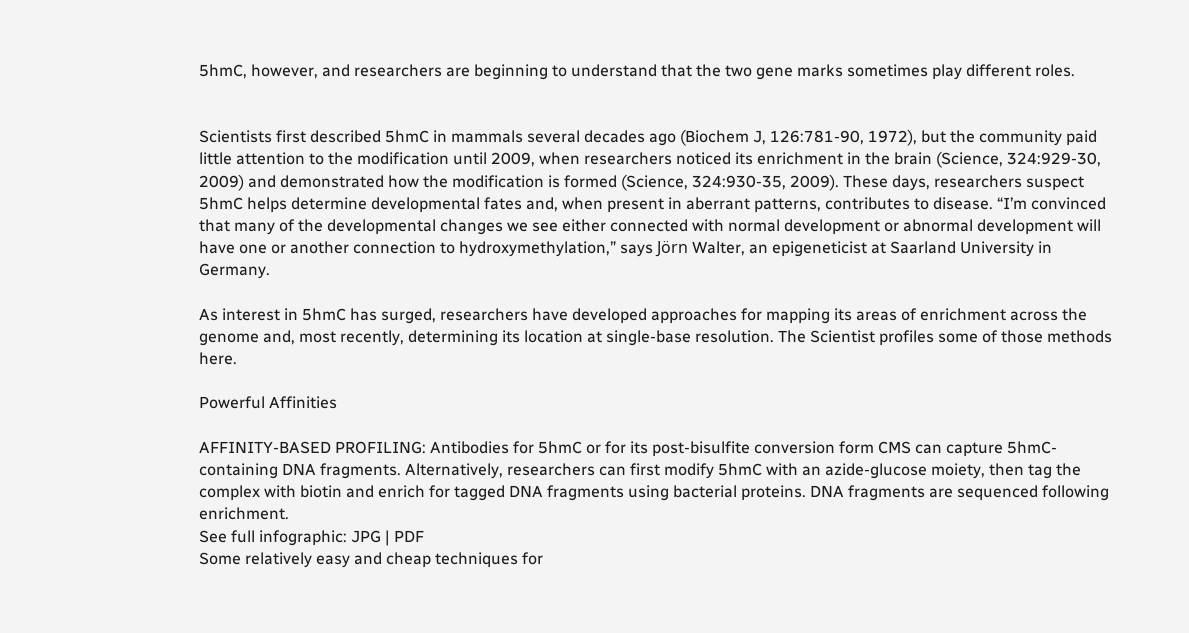5hmC, however, and researchers are beginning to understand that the two gene marks sometimes play different roles.


Scientists first described 5hmC in mammals several decades ago (Biochem J, 126:781-90, 1972), but the community paid little attention to the modification until 2009, when researchers noticed its enrichment in the brain (Science, 324:929-30, 2009) and demonstrated how the modification is formed (Science, 324:930-35, 2009). These days, researchers suspect 5hmC helps determine developmental fates and, when present in aberrant patterns, contributes to disease. “I’m convinced that many of the developmental changes we see either connected with normal development or abnormal development will have one or another connection to hydroxymethylation,” says Jörn Walter, an epigeneticist at Saarland University in Germany.

As interest in 5hmC has surged, researchers have developed approaches for mapping its areas of enrichment across the genome and, most recently, determining its location at single-base resolution. The Scientist profiles some of those methods here.

Powerful Affinities

AFFINITY-BASED PROFILING: Antibodies for 5hmC or for its post-bisulfite conversion form CMS can capture 5hmC-containing DNA fragments. Alternatively, researchers can first modify 5hmC with an azide-glucose moiety, then tag the complex with biotin and enrich for tagged DNA fragments using bacterial proteins. DNA fragments are sequenced following enrichment.
See full infographic: JPG | PDF
Some relatively easy and cheap techniques for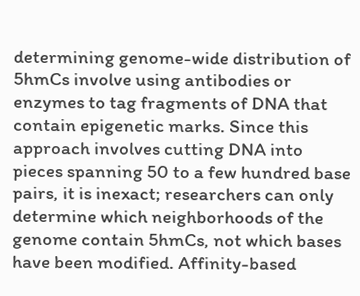determining genome-wide distribution of 5hmCs involve using antibodies or enzymes to tag fragments of DNA that contain epigenetic marks. Since this approach involves cutting DNA into pieces spanning 50 to a few hundred base pairs, it is inexact; researchers can only determine which neighborhoods of the genome contain 5hmCs, not which bases have been modified. Affinity-based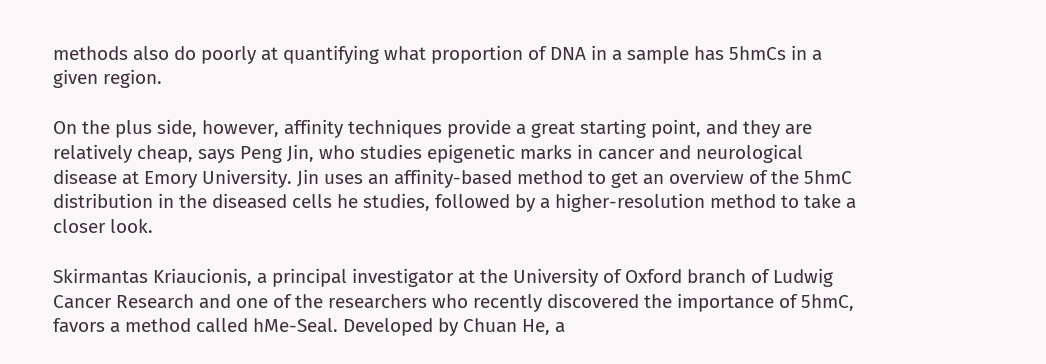methods also do poorly at quantifying what proportion of DNA in a sample has 5hmCs in a given region.

On the plus side, however, affinity techniques provide a great starting point, and they are relatively cheap, says Peng Jin, who studies epigenetic marks in cancer and neurological disease at Emory University. Jin uses an affinity-based method to get an overview of the 5hmC distribution in the diseased cells he studies, followed by a higher-resolution method to take a closer look.

Skirmantas Kriaucionis, a principal investigator at the University of Oxford branch of Ludwig Cancer Research and one of the researchers who recently discovered the importance of 5hmC, favors a method called hMe-Seal. Developed by Chuan He, a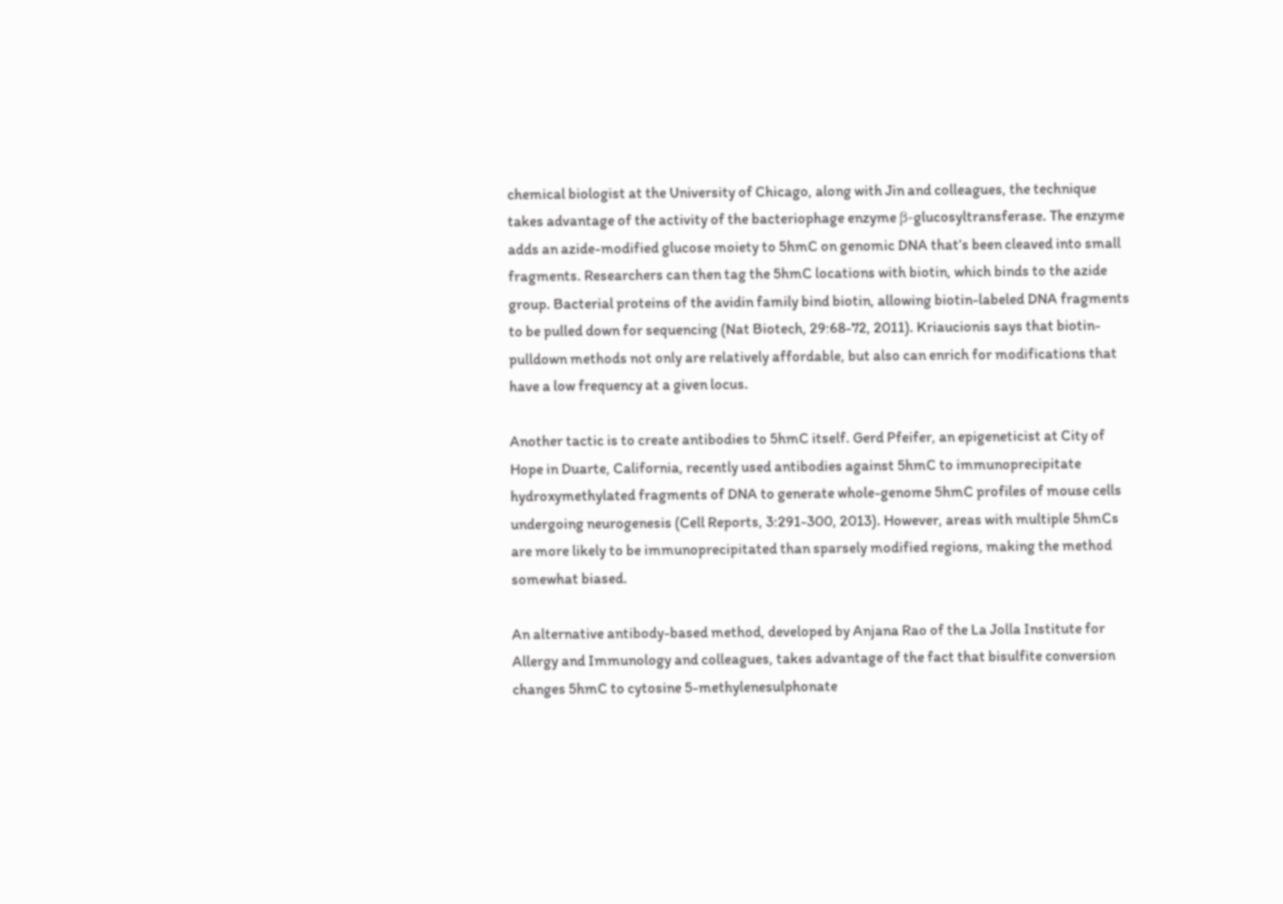chemical biologist at the University of Chicago, along with Jin and colleagues, the technique takes advantage of the activity of the bacteriophage enzyme β-glucosyltransferase. The enzyme adds an azide-modified glucose moiety to 5hmC on genomic DNA that’s been cleaved into small fragments. Researchers can then tag the 5hmC locations with biotin, which binds to the azide group. Bacterial proteins of the avidin family bind biotin, allowing biotin-labeled DNA fragments to be pulled down for sequencing (Nat Biotech, 29:68-72, 2011). Kriaucionis says that biotin-pulldown methods not only are relatively affordable, but also can enrich for modifications that have a low frequency at a given locus.

Another tactic is to create antibodies to 5hmC itself. Gerd Pfeifer, an epigeneticist at City of Hope in Duarte, California, recently used antibodies against 5hmC to immunoprecipitate hydroxymethylated fragments of DNA to generate whole-genome 5hmC profiles of mouse cells undergoing neurogenesis (Cell Reports, 3:291-300, 2013). However, areas with multiple 5hmCs are more likely to be immunoprecipitated than sparsely modified regions, making the method somewhat biased.

An alternative antibody-based method, developed by Anjana Rao of the La Jolla Institute for Allergy and Immunology and colleagues, takes advantage of the fact that bisulfite conversion changes 5hmC to cytosine 5-methylenesulphonate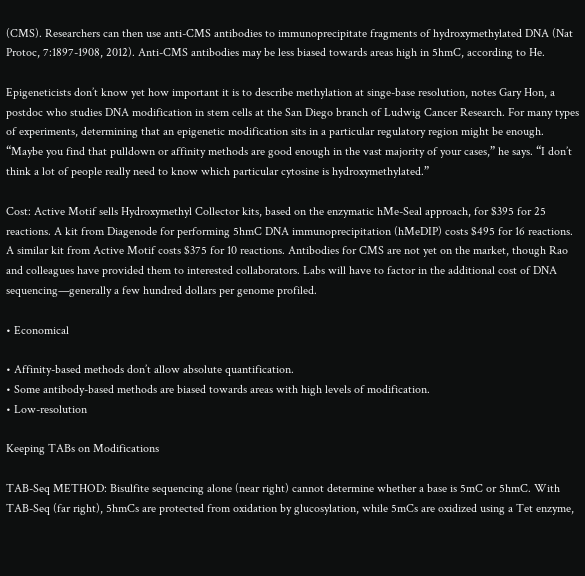(CMS). Researchers can then use anti-CMS antibodies to immunoprecipitate fragments of hydroxymethylated DNA (Nat Protoc, 7:1897-1908, 2012). Anti-CMS antibodies may be less biased towards areas high in 5hmC, according to He.

Epigeneticists don’t know yet how important it is to describe methylation at singe-base resolution, notes Gary Hon, a postdoc who studies DNA modification in stem cells at the San Diego branch of Ludwig Cancer Research. For many types of experiments, determining that an epigenetic modification sits in a particular regulatory region might be enough. “Maybe you find that pulldown or affinity methods are good enough in the vast majority of your cases,” he says. “I don’t think a lot of people really need to know which particular cytosine is hydroxymethylated.”

Cost: Active Motif sells Hydroxymethyl Collector kits, based on the enzymatic hMe-Seal approach, for $395 for 25 reactions. A kit from Diagenode for performing 5hmC DNA immunoprecipitation (hMeDIP) costs $495 for 16 reactions. A similar kit from Active Motif costs $375 for 10 reactions. Antibodies for CMS are not yet on the market, though Rao and colleagues have provided them to interested collaborators. Labs will have to factor in the additional cost of DNA sequencing—generally a few hundred dollars per genome profiled.

• Economical

• Affinity-based methods don’t allow absolute quantification.
• Some antibody-based methods are biased towards areas with high levels of modification.
• Low-resolution

Keeping TABs on Modifications

TAB-Seq METHOD: Bisulfite sequencing alone (near right) cannot determine whether a base is 5mC or 5hmC. With TAB-Seq (far right), 5hmCs are protected from oxidation by glucosylation, while 5mCs are oxidized using a Tet enzyme,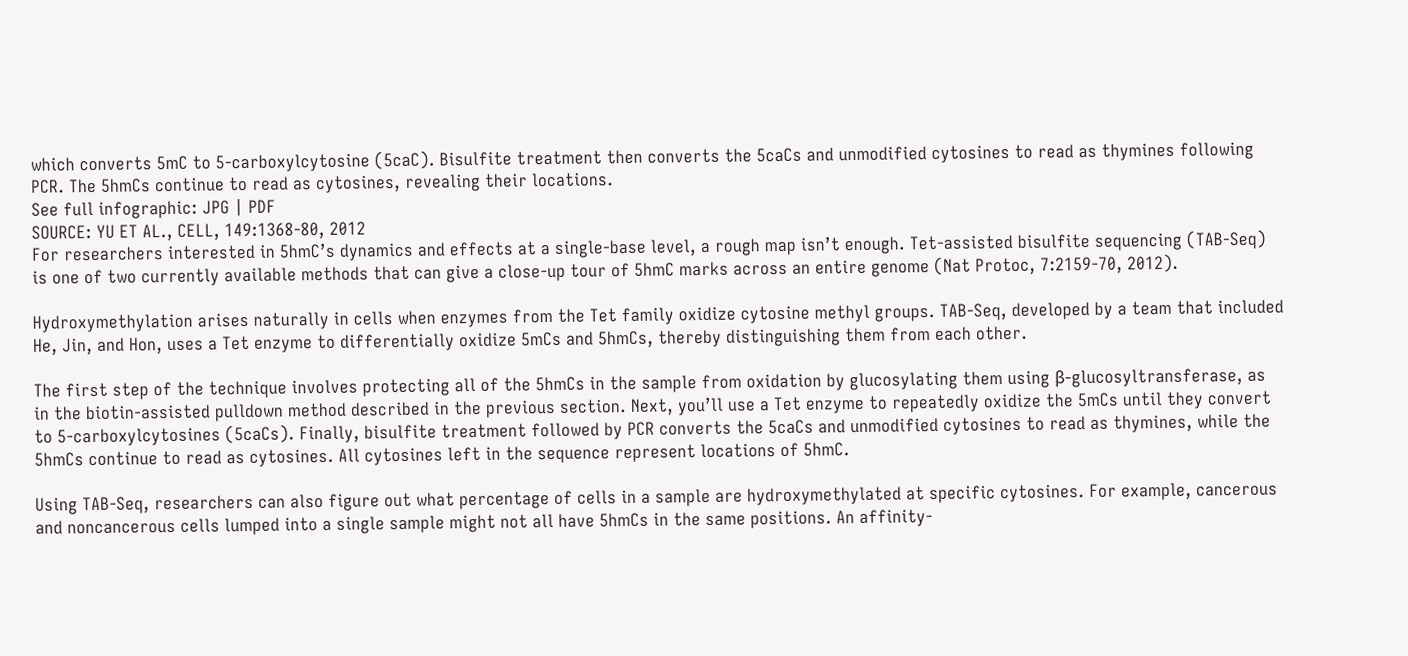which converts 5mC to 5-carboxylcytosine (5caC). Bisulfite treatment then converts the 5caCs and unmodified cytosines to read as thymines following PCR. The 5hmCs continue to read as cytosines, revealing their locations.
See full infographic: JPG | PDF
SOURCE: YU ET AL., CELL, 149:1368-80, 2012
For researchers interested in 5hmC’s dynamics and effects at a single-base level, a rough map isn’t enough. Tet-assisted bisulfite sequencing (TAB-Seq) is one of two currently available methods that can give a close-up tour of 5hmC marks across an entire genome (Nat Protoc, 7:2159-70, 2012).

Hydroxymethylation arises naturally in cells when enzymes from the Tet family oxidize cytosine methyl groups. TAB-Seq, developed by a team that included He, Jin, and Hon, uses a Tet enzyme to differentially oxidize 5mCs and 5hmCs, thereby distinguishing them from each other.

The first step of the technique involves protecting all of the 5hmCs in the sample from oxidation by glucosylating them using β-glucosyltransferase, as in the biotin-assisted pulldown method described in the previous section. Next, you’ll use a Tet enzyme to repeatedly oxidize the 5mCs until they convert to 5-carboxylcytosines (5caCs). Finally, bisulfite treatment followed by PCR converts the 5caCs and unmodified cytosines to read as thymines, while the 5hmCs continue to read as cytosines. All cytosines left in the sequence represent locations of 5hmC.

Using TAB-Seq, researchers can also figure out what percentage of cells in a sample are hydroxymethylated at specific cytosines. For example, cancerous and noncancerous cells lumped into a single sample might not all have 5hmCs in the same positions. An affinity-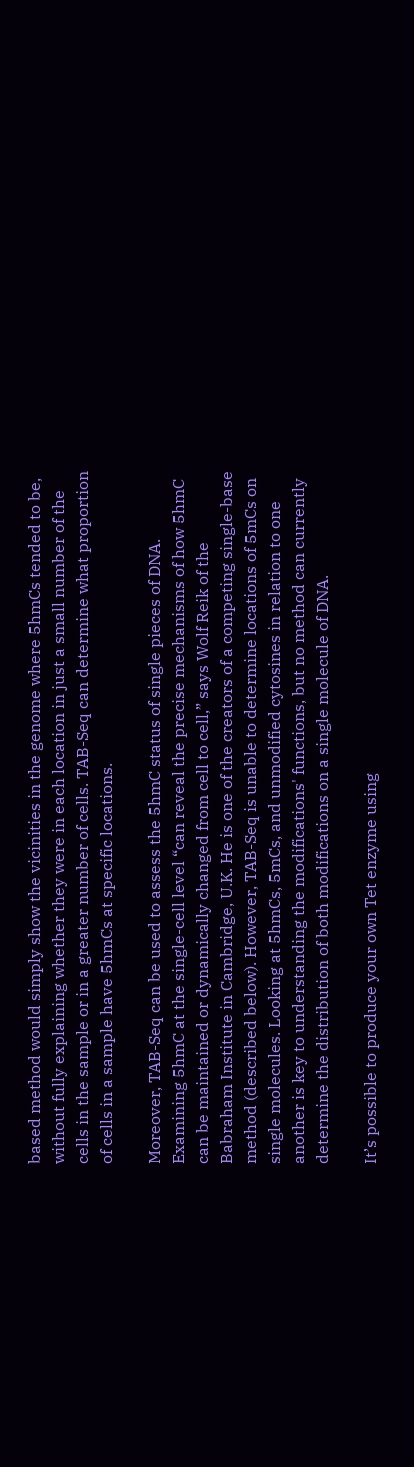based method would simply show the vicinities in the genome where 5hmCs tended to be, without fully explaining whether they were in each location in just a small number of the cells in the sample or in a greater number of cells. TAB-Seq can determine what proportion of cells in a sample have 5hmCs at specific locations.

Moreover, TAB-Seq can be used to assess the 5hmC status of single pieces of DNA. Examining 5hmC at the single-cell level “can reveal the precise mechanisms of how 5hmC can be maintained or dynamically changed from cell to cell,” says Wolf Reik of the Babraham Institute in Cambridge, U.K. He is one of the creators of a competing single-base method (described below). However, TAB-Seq is unable to determine locations of 5mCs on single molecules. Looking at 5hmCs, 5mCs, and unmodified cytosines in relation to one another is key to understanding the modifications' functions, but no method can currently determine the distribution of both modifications on a single molecule of DNA.

It’s possible to produce your own Tet enzyme using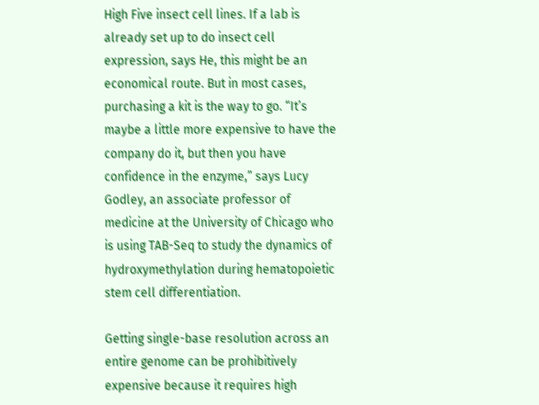High Five insect cell lines. If a lab is already set up to do insect cell expression, says He, this might be an economical route. But in most cases, purchasing a kit is the way to go. “It’s maybe a little more expensive to have the company do it, but then you have confidence in the enzyme,” says Lucy Godley, an associate professor of medicine at the University of Chicago who is using TAB-Seq to study the dynamics of hydroxymethylation during hematopoietic stem cell differentiation.

Getting single-base resolution across an entire genome can be prohibitively expensive because it requires high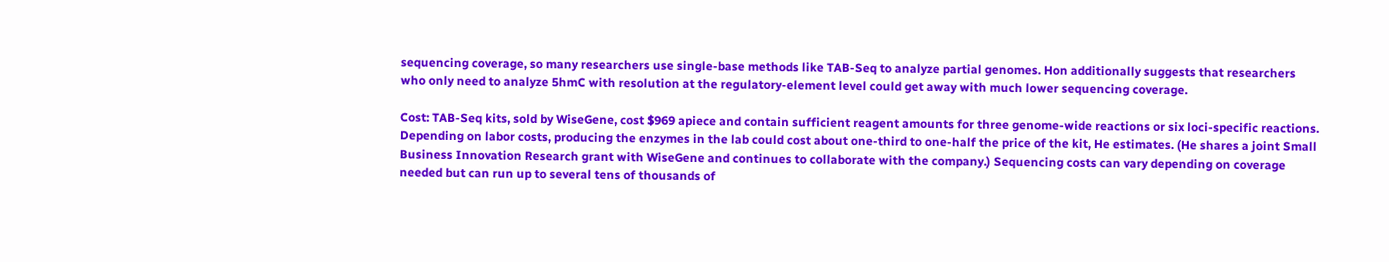sequencing coverage, so many researchers use single-base methods like TAB-Seq to analyze partial genomes. Hon additionally suggests that researchers who only need to analyze 5hmC with resolution at the regulatory-element level could get away with much lower sequencing coverage.

Cost: TAB-Seq kits, sold by WiseGene, cost $969 apiece and contain sufficient reagent amounts for three genome-wide reactions or six loci-specific reactions. Depending on labor costs, producing the enzymes in the lab could cost about one-third to one-half the price of the kit, He estimates. (He shares a joint Small Business Innovation Research grant with WiseGene and continues to collaborate with the company.) Sequencing costs can vary depending on coverage needed but can run up to several tens of thousands of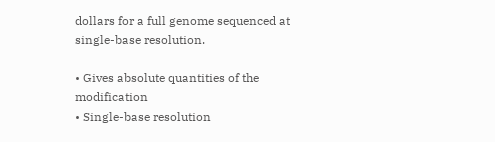dollars for a full genome sequenced at single-base resolution.

• Gives absolute quantities of the modification
• Single-base resolution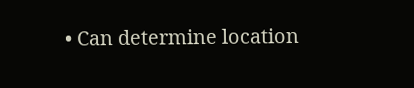• Can determine location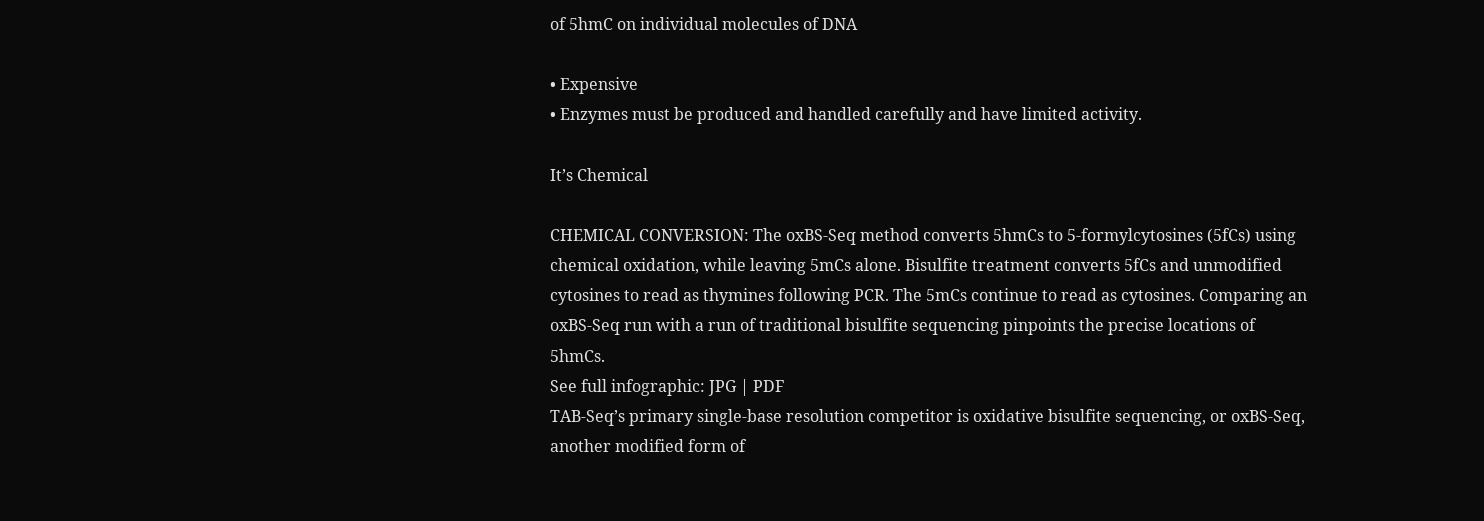of 5hmC on individual molecules of DNA

• Expensive
• Enzymes must be produced and handled carefully and have limited activity.

It’s Chemical

CHEMICAL CONVERSION: The oxBS-Seq method converts 5hmCs to 5-formylcytosines (5fCs) using chemical oxidation, while leaving 5mCs alone. Bisulfite treatment converts 5fCs and unmodified cytosines to read as thymines following PCR. The 5mCs continue to read as cytosines. Comparing an oxBS-Seq run with a run of traditional bisulfite sequencing pinpoints the precise locations of 5hmCs.
See full infographic: JPG | PDF
TAB-Seq’s primary single-base resolution competitor is oxidative bisulfite sequencing, or oxBS-Seq, another modified form of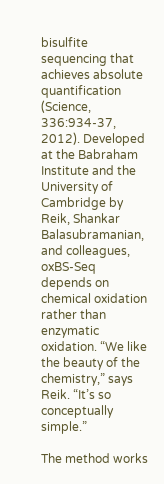bisulfite sequencing that achieves absolute quantification (Science, 336:934-37, 2012). Developed at the Babraham Institute and the University of Cambridge by Reik, Shankar Balasubramanian, and colleagues, oxBS-Seq depends on chemical oxidation rather than enzymatic oxidation. “We like the beauty of the chemistry,” says Reik. “It’s so conceptually simple.”

The method works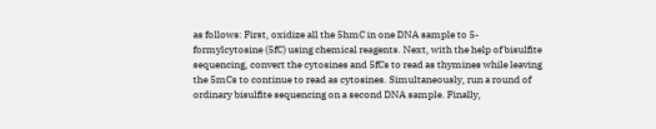as follows: First, oxidize all the 5hmC in one DNA sample to 5-formylcytosine (5fC) using chemical reagents. Next, with the help of bisulfite sequencing, convert the cytosines and 5fCs to read as thymines while leaving the 5mCs to continue to read as cytosines. Simultaneously, run a round of ordinary bisulfite sequencing on a second DNA sample. Finally,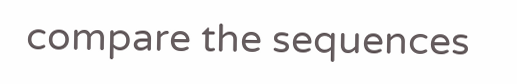compare the sequences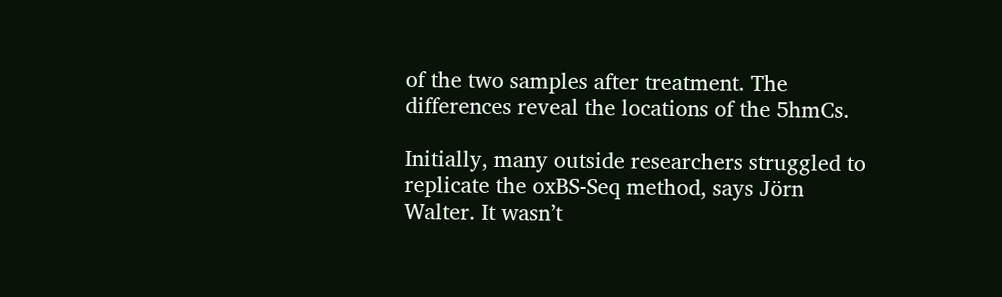of the two samples after treatment. The differences reveal the locations of the 5hmCs.

Initially, many outside researchers struggled to replicate the oxBS-Seq method, says Jörn Walter. It wasn’t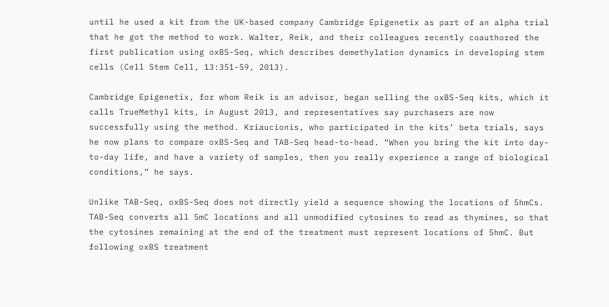until he used a kit from the UK-based company Cambridge Epigenetix as part of an alpha trial that he got the method to work. Walter, Reik, and their colleagues recently coauthored the first publication using oxBS-Seq, which describes demethylation dynamics in developing stem cells (Cell Stem Cell, 13:351-59, 2013).

Cambridge Epigenetix, for whom Reik is an advisor, began selling the oxBS-Seq kits, which it calls TrueMethyl kits, in August 2013, and representatives say purchasers are now successfully using the method. Kriaucionis, who participated in the kits’ beta trials, says he now plans to compare oxBS-Seq and TAB-Seq head-to-head. “When you bring the kit into day-to-day life, and have a variety of samples, then you really experience a range of biological conditions,” he says.

Unlike TAB-Seq, oxBS-Seq does not directly yield a sequence showing the locations of 5hmCs. TAB-Seq converts all 5mC locations and all unmodified cytosines to read as thymines, so that the cytosines remaining at the end of the treatment must represent locations of 5hmC. But following oxBS treatment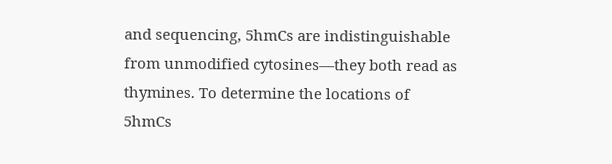and sequencing, 5hmCs are indistinguishable from unmodified cytosines—they both read as thymines. To determine the locations of 5hmCs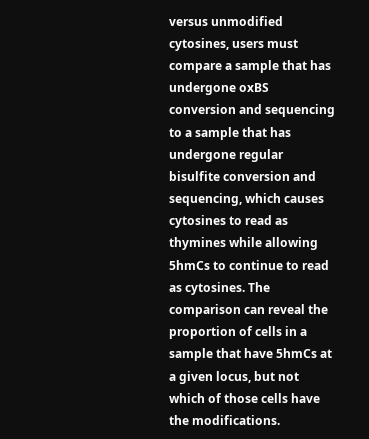versus unmodified cytosines, users must compare a sample that has undergone oxBS conversion and sequencing to a sample that has undergone regular bisulfite conversion and sequencing, which causes cytosines to read as thymines while allowing 5hmCs to continue to read as cytosines. The comparison can reveal the proportion of cells in a sample that have 5hmCs at a given locus, but not which of those cells have the modifications.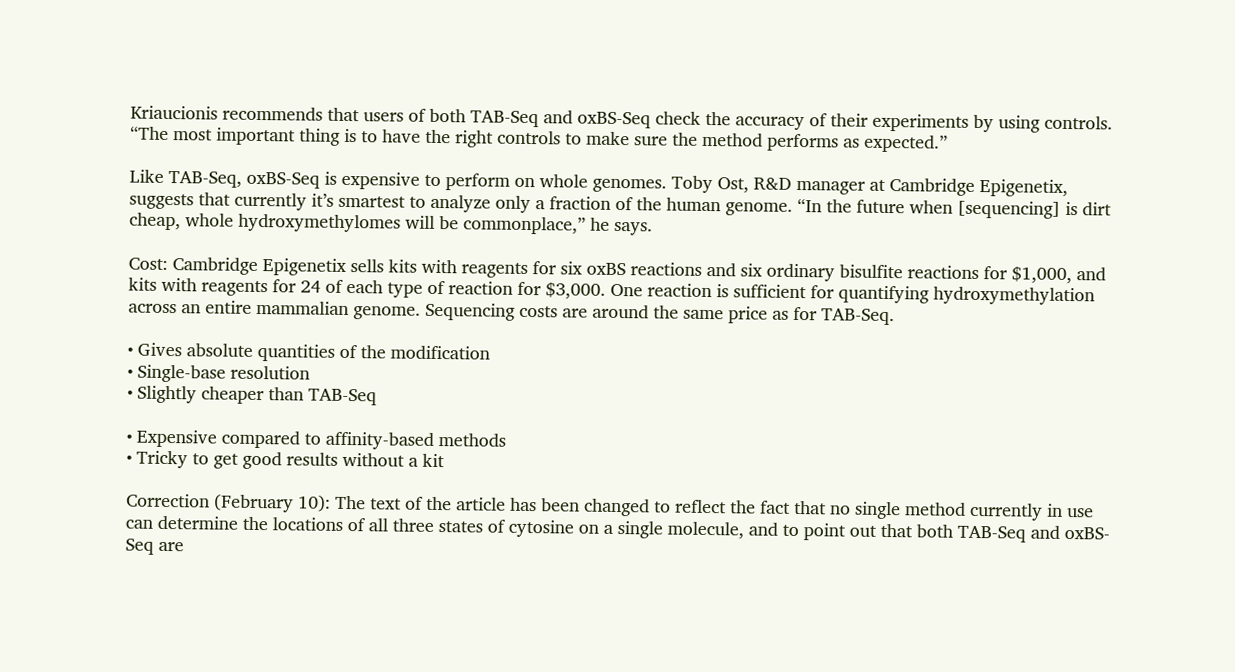Kriaucionis recommends that users of both TAB-Seq and oxBS-Seq check the accuracy of their experiments by using controls. “The most important thing is to have the right controls to make sure the method performs as expected.”

Like TAB-Seq, oxBS-Seq is expensive to perform on whole genomes. Toby Ost, R&D manager at Cambridge Epigenetix, suggests that currently it’s smartest to analyze only a fraction of the human genome. “In the future when [sequencing] is dirt cheap, whole hydroxymethylomes will be commonplace,” he says.

Cost: Cambridge Epigenetix sells kits with reagents for six oxBS reactions and six ordinary bisulfite reactions for $1,000, and kits with reagents for 24 of each type of reaction for $3,000. One reaction is sufficient for quantifying hydroxymethylation across an entire mammalian genome. Sequencing costs are around the same price as for TAB-Seq.

• Gives absolute quantities of the modification
• Single-base resolution
• Slightly cheaper than TAB-Seq

• Expensive compared to affinity-based methods
• Tricky to get good results without a kit

Correction (February 10): The text of the article has been changed to reflect the fact that no single method currently in use can determine the locations of all three states of cytosine on a single molecule, and to point out that both TAB-Seq and oxBS-Seq are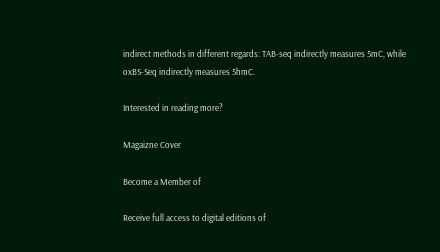indirect methods in different regards: TAB-seq indirectly measures 5mC, while oxBS-Seq indirectly measures 5hmC.

Interested in reading more?

Magaizne Cover

Become a Member of

Receive full access to digital editions of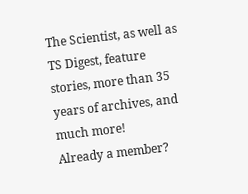The Scientist, as well as TS Digest, feature stories, more than 35 years of archives, and much more!
Already a member?